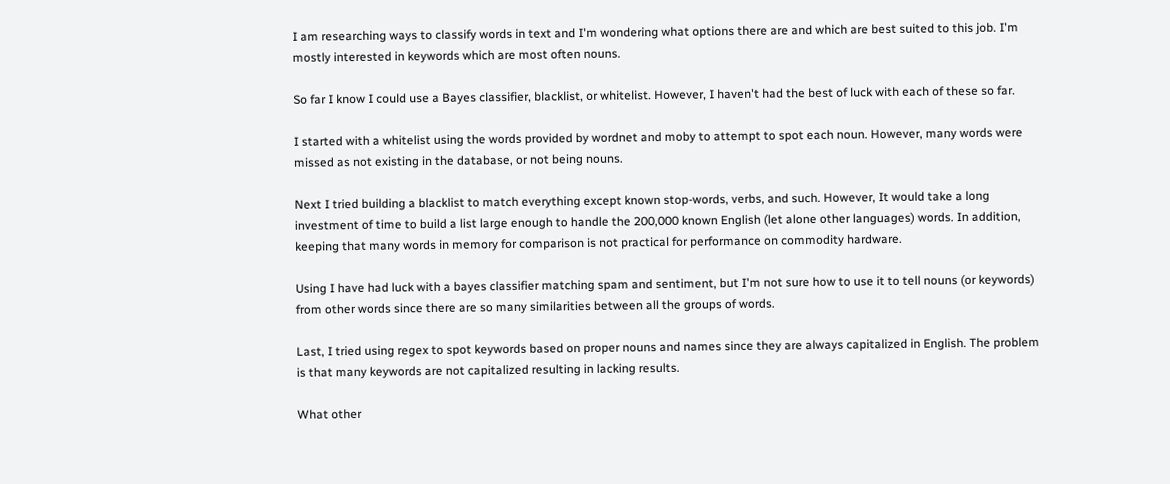I am researching ways to classify words in text and I'm wondering what options there are and which are best suited to this job. I'm mostly interested in keywords which are most often nouns.

So far I know I could use a Bayes classifier, blacklist, or whitelist. However, I haven't had the best of luck with each of these so far.

I started with a whitelist using the words provided by wordnet and moby to attempt to spot each noun. However, many words were missed as not existing in the database, or not being nouns.

Next I tried building a blacklist to match everything except known stop-words, verbs, and such. However, It would take a long investment of time to build a list large enough to handle the 200,000 known English (let alone other languages) words. In addition, keeping that many words in memory for comparison is not practical for performance on commodity hardware.

Using I have had luck with a bayes classifier matching spam and sentiment, but I'm not sure how to use it to tell nouns (or keywords) from other words since there are so many similarities between all the groups of words.

Last, I tried using regex to spot keywords based on proper nouns and names since they are always capitalized in English. The problem is that many keywords are not capitalized resulting in lacking results.

What other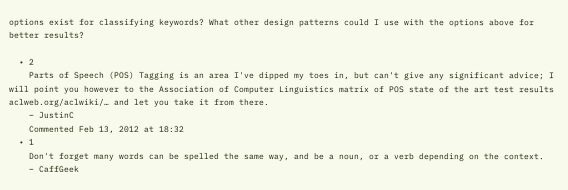options exist for classifying keywords? What other design patterns could I use with the options above for better results?

  • 2
    Parts of Speech (POS) Tagging is an area I've dipped my toes in, but can't give any significant advice; I will point you however to the Association of Computer Linguistics matrix of POS state of the art test results aclweb.org/aclwiki/… and let you take it from there.
    – JustinC
    Commented Feb 13, 2012 at 18:32
  • 1
    Don't forget many words can be spelled the same way, and be a noun, or a verb depending on the context.
    – CaffGeek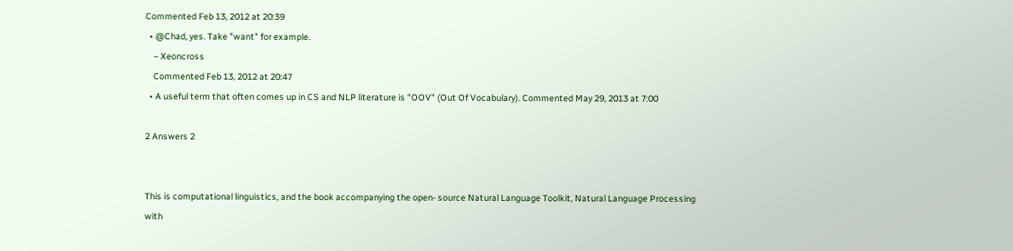Commented Feb 13, 2012 at 20:39
  • @Chad, yes. Take "want" for example.
    – Xeoncross
    Commented Feb 13, 2012 at 20:47
  • A useful term that often comes up in CS and NLP literature is "OOV" (Out Of Vocabulary). Commented May 29, 2013 at 7:00

2 Answers 2


This is computational linguistics, and the book accompanying the open- source Natural Language Toolkit, Natural Language Processing with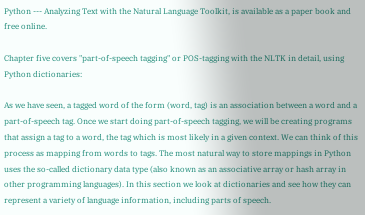Python --- Analyzing Text with the Natural Language Toolkit, is available as a paper book and free online.

Chapter five covers "part-of-speech tagging" or POS-tagging with the NLTK in detail, using Python dictionaries:

As we have seen, a tagged word of the form (word, tag) is an association between a word and a part-of-speech tag. Once we start doing part-of-speech tagging, we will be creating programs that assign a tag to a word, the tag which is most likely in a given context. We can think of this process as mapping from words to tags. The most natural way to store mappings in Python uses the so-called dictionary data type (also known as an associative array or hash array in other programming languages). In this section we look at dictionaries and see how they can represent a variety of language information, including parts of speech.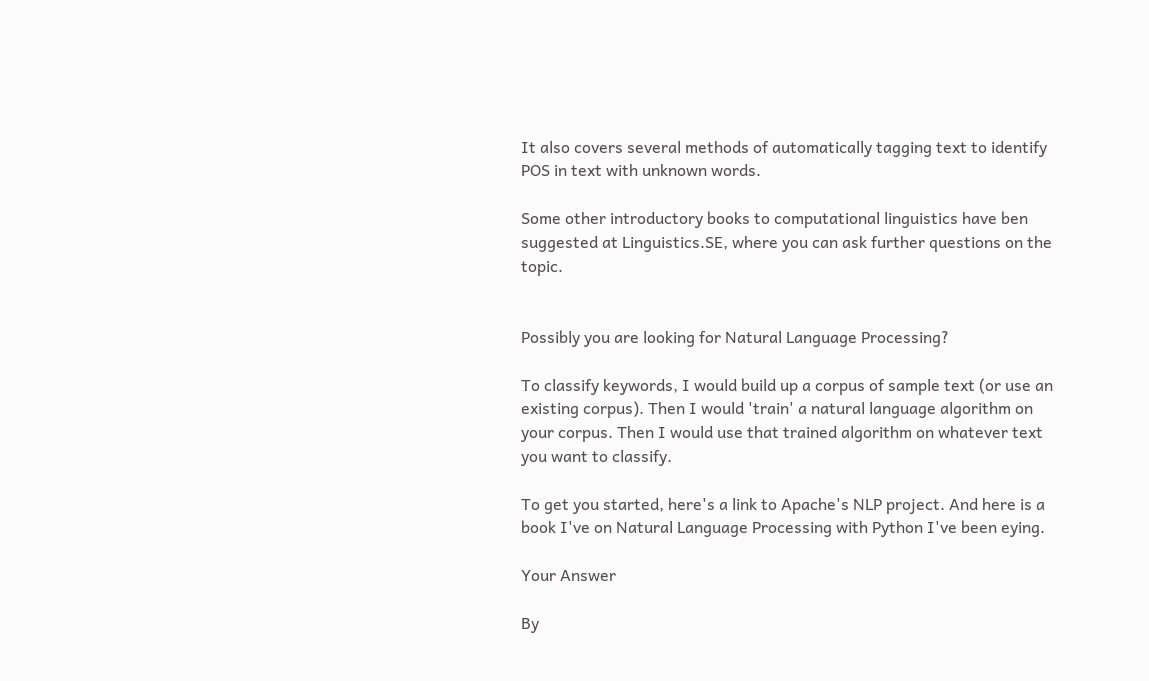It also covers several methods of automatically tagging text to identify POS in text with unknown words.

Some other introductory books to computational linguistics have ben suggested at Linguistics.SE, where you can ask further questions on the topic.


Possibly you are looking for Natural Language Processing?

To classify keywords, I would build up a corpus of sample text (or use an existing corpus). Then I would 'train' a natural language algorithm on your corpus. Then I would use that trained algorithm on whatever text you want to classify.

To get you started, here's a link to Apache's NLP project. And here is a book I've on Natural Language Processing with Python I've been eying.

Your Answer

By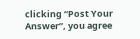clicking “Post Your Answer”, you agree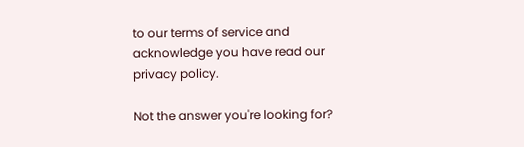to our terms of service and acknowledge you have read our privacy policy.

Not the answer you're looking for?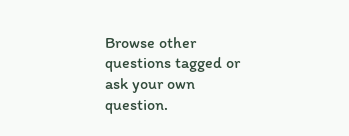Browse other questions tagged or ask your own question.